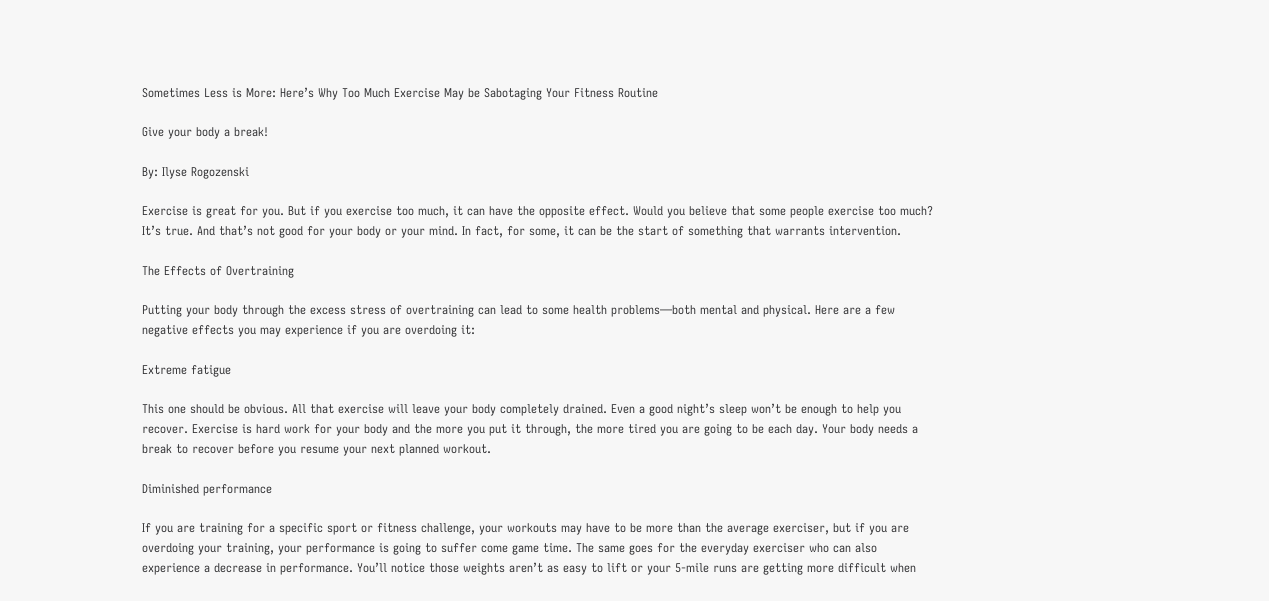Sometimes Less is More: Here’s Why Too Much Exercise May be Sabotaging Your Fitness Routine

Give your body a break!

By: Ilyse Rogozenski

Exercise is great for you. But if you exercise too much, it can have the opposite effect. Would you believe that some people exercise too much? It’s true. And that’s not good for your body or your mind. In fact, for some, it can be the start of something that warrants intervention.

The Effects of Overtraining

Putting your body through the excess stress of overtraining can lead to some health problems—both mental and physical. Here are a few negative effects you may experience if you are overdoing it:

Extreme fatigue

This one should be obvious. All that exercise will leave your body completely drained. Even a good night’s sleep won’t be enough to help you recover. Exercise is hard work for your body and the more you put it through, the more tired you are going to be each day. Your body needs a break to recover before you resume your next planned workout.

Diminished performance

If you are training for a specific sport or fitness challenge, your workouts may have to be more than the average exerciser, but if you are overdoing your training, your performance is going to suffer come game time. The same goes for the everyday exerciser who can also experience a decrease in performance. You’ll notice those weights aren’t as easy to lift or your 5-mile runs are getting more difficult when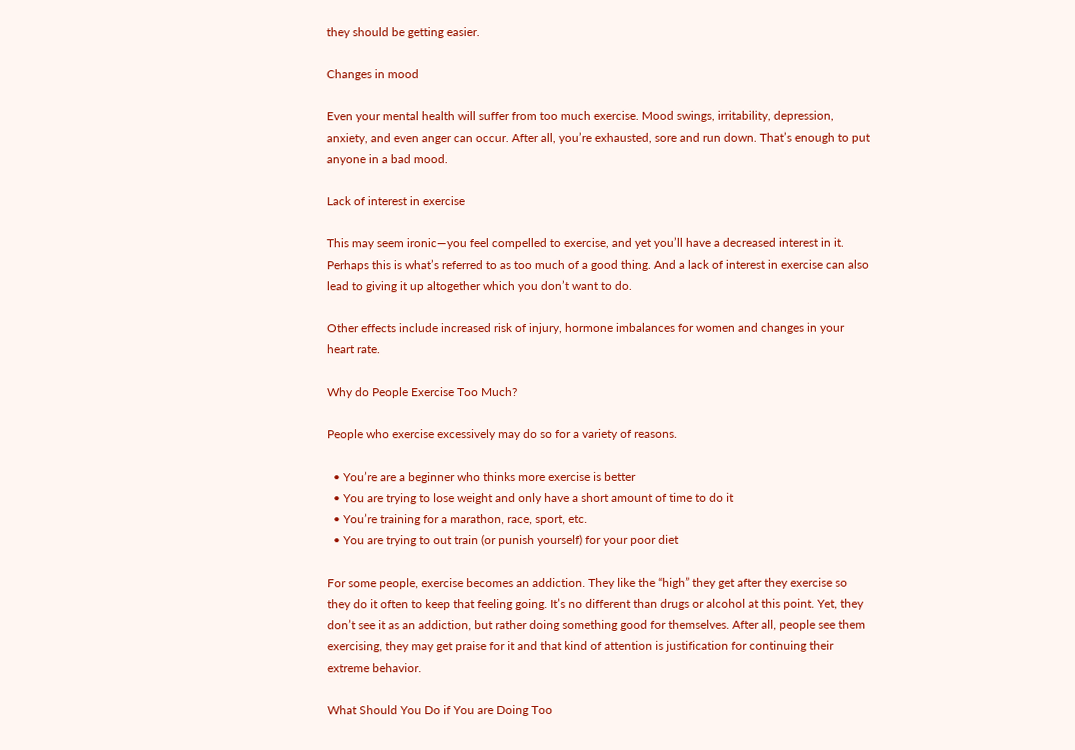they should be getting easier.

Changes in mood

Even your mental health will suffer from too much exercise. Mood swings, irritability, depression, anxiety, and even anger can occur. After all, you’re exhausted, sore and run down. That’s enough to put anyone in a bad mood.

Lack of interest in exercise

This may seem ironic—you feel compelled to exercise, and yet you’ll have a decreased interest in it. Perhaps this is what’s referred to as too much of a good thing. And a lack of interest in exercise can also lead to giving it up altogether which you don’t want to do.

Other effects include increased risk of injury, hormone imbalances for women and changes in your heart rate.

Why do People Exercise Too Much?

People who exercise excessively may do so for a variety of reasons.

  • You’re are a beginner who thinks more exercise is better
  • You are trying to lose weight and only have a short amount of time to do it
  • You’re training for a marathon, race, sport, etc.
  • You are trying to out train (or punish yourself) for your poor diet

For some people, exercise becomes an addiction. They like the “high” they get after they exercise so they do it often to keep that feeling going. It’s no different than drugs or alcohol at this point. Yet, they don’t see it as an addiction, but rather doing something good for themselves. After all, people see them exercising, they may get praise for it and that kind of attention is justification for continuing their extreme behavior.

What Should You Do if You are Doing Too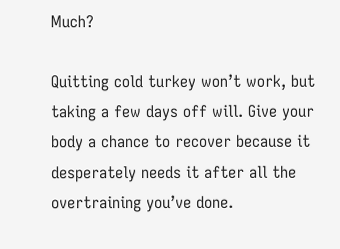Much?

Quitting cold turkey won’t work, but taking a few days off will. Give your body a chance to recover because it desperately needs it after all the overtraining you’ve done.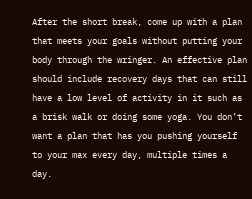After the short break, come up with a plan that meets your goals without putting your body through the wringer. An effective plan should include recovery days that can still have a low level of activity in it such as a brisk walk or doing some yoga. You don’t want a plan that has you pushing yourself to your max every day, multiple times a day.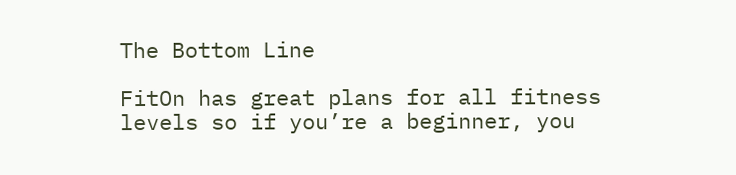The Bottom Line

FitOn has great plans for all fitness levels so if you’re a beginner, you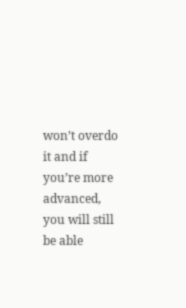won’t overdo it and if you’re more advanced, you will still be able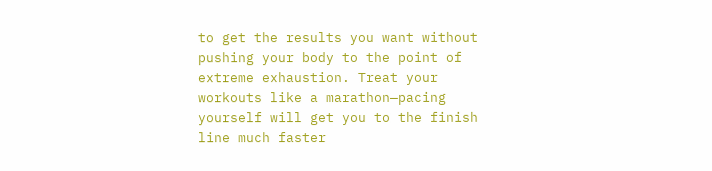to get the results you want without pushing your body to the point of extreme exhaustion. Treat your workouts like a marathon—pacing yourself will get you to the finish line much faster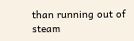than running out of steam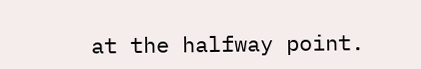at the halfway point.